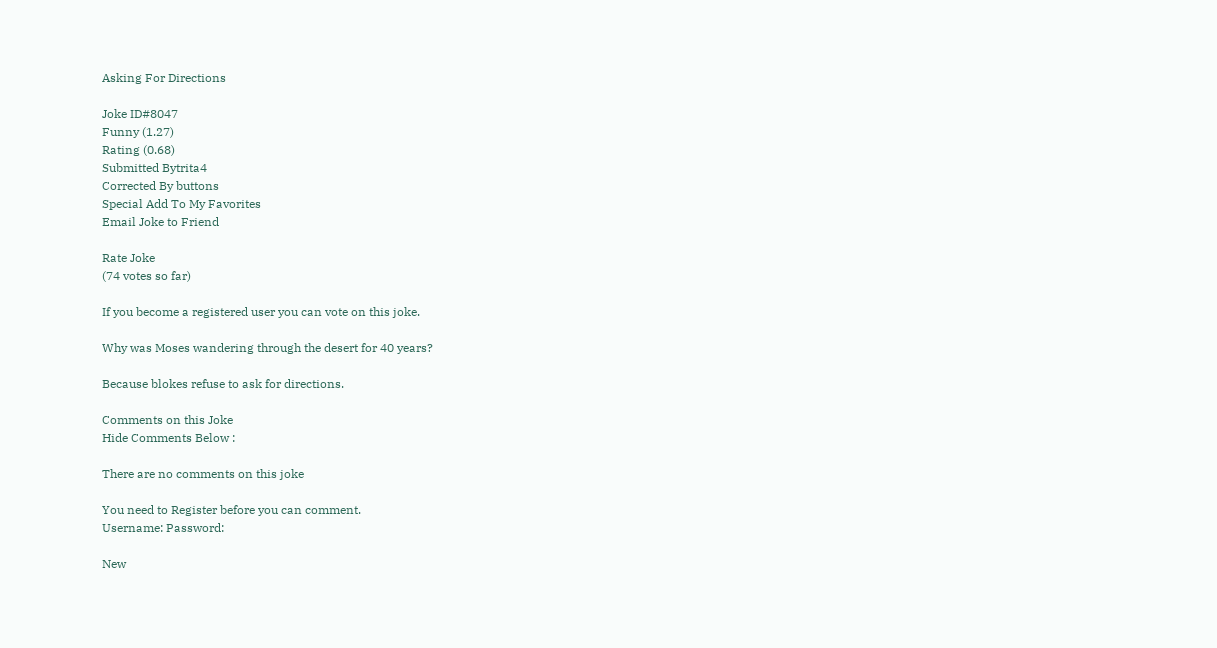Asking For Directions

Joke ID#8047
Funny (1.27)
Rating (0.68)
Submitted Bytrita4
Corrected By buttons
Special Add To My Favorites
Email Joke to Friend

Rate Joke
(74 votes so far)

If you become a registered user you can vote on this joke.

Why was Moses wandering through the desert for 40 years?

Because blokes refuse to ask for directions.

Comments on this Joke
Hide Comments Below :

There are no comments on this joke

You need to Register before you can comment.
Username: Password:

New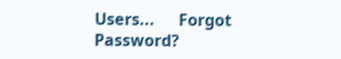Users...      Forgot Password?